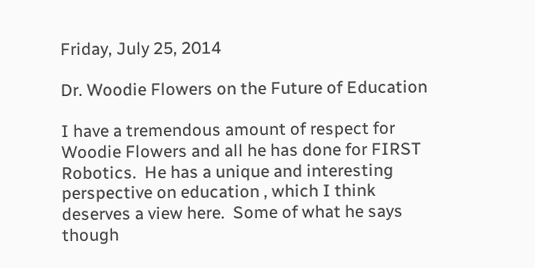Friday, July 25, 2014

Dr. Woodie Flowers on the Future of Education

I have a tremendous amount of respect for Woodie Flowers and all he has done for FIRST Robotics.  He has a unique and interesting perspective on education , which I think deserves a view here.  Some of what he says though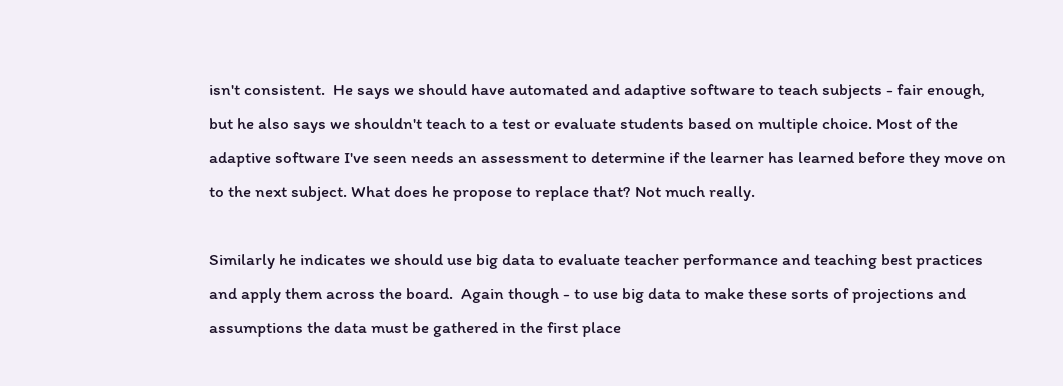isn't consistent.  He says we should have automated and adaptive software to teach subjects - fair enough, but he also says we shouldn't teach to a test or evaluate students based on multiple choice. Most of the adaptive software I've seen needs an assessment to determine if the learner has learned before they move on to the next subject. What does he propose to replace that? Not much really.

Similarly he indicates we should use big data to evaluate teacher performance and teaching best practices and apply them across the board.  Again though - to use big data to make these sorts of projections and assumptions the data must be gathered in the first place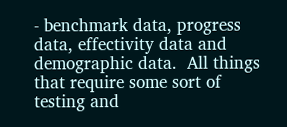- benchmark data, progress data, effectivity data and demographic data.  All things that require some sort of testing and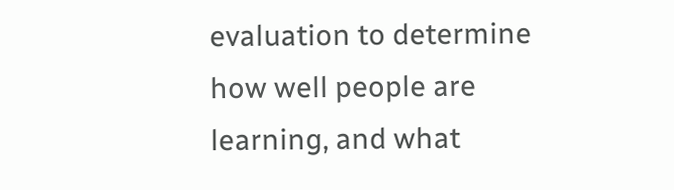evaluation to determine how well people are learning, and what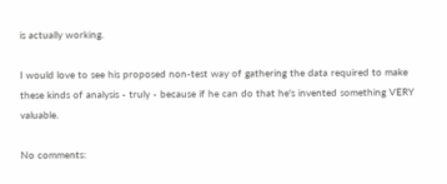is actually working.

I would love to see his proposed non-test way of gathering the data required to make these kinds of analysis - truly - because if he can do that he's invented something VERY valuable.

No comments: